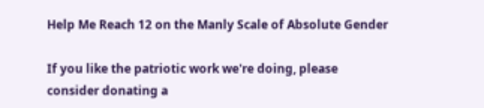Help Me Reach 12 on the Manly Scale of Absolute Gender

If you like the patriotic work we're doing, please consider donating a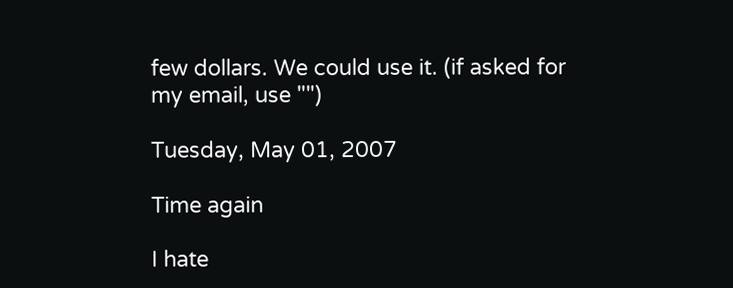few dollars. We could use it. (if asked for my email, use "")

Tuesday, May 01, 2007

Time again

I hate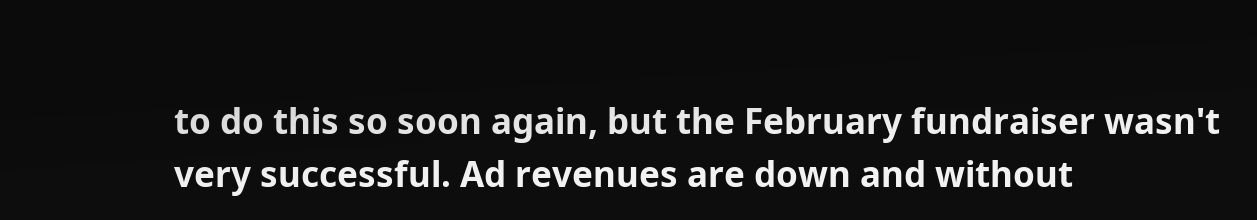to do this so soon again, but the February fundraiser wasn't very successful. Ad revenues are down and without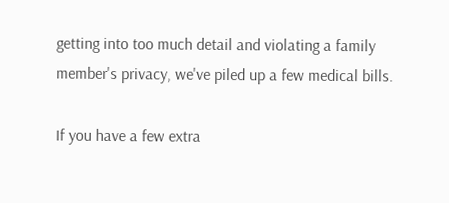getting into too much detail and violating a family member's privacy, we've piled up a few medical bills.

If you have a few extra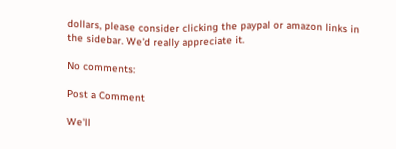dollars, please consider clicking the paypal or amazon links in the sidebar. We'd really appreciate it.

No comments:

Post a Comment

We'll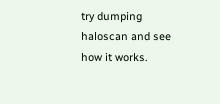try dumping haloscan and see how it works.